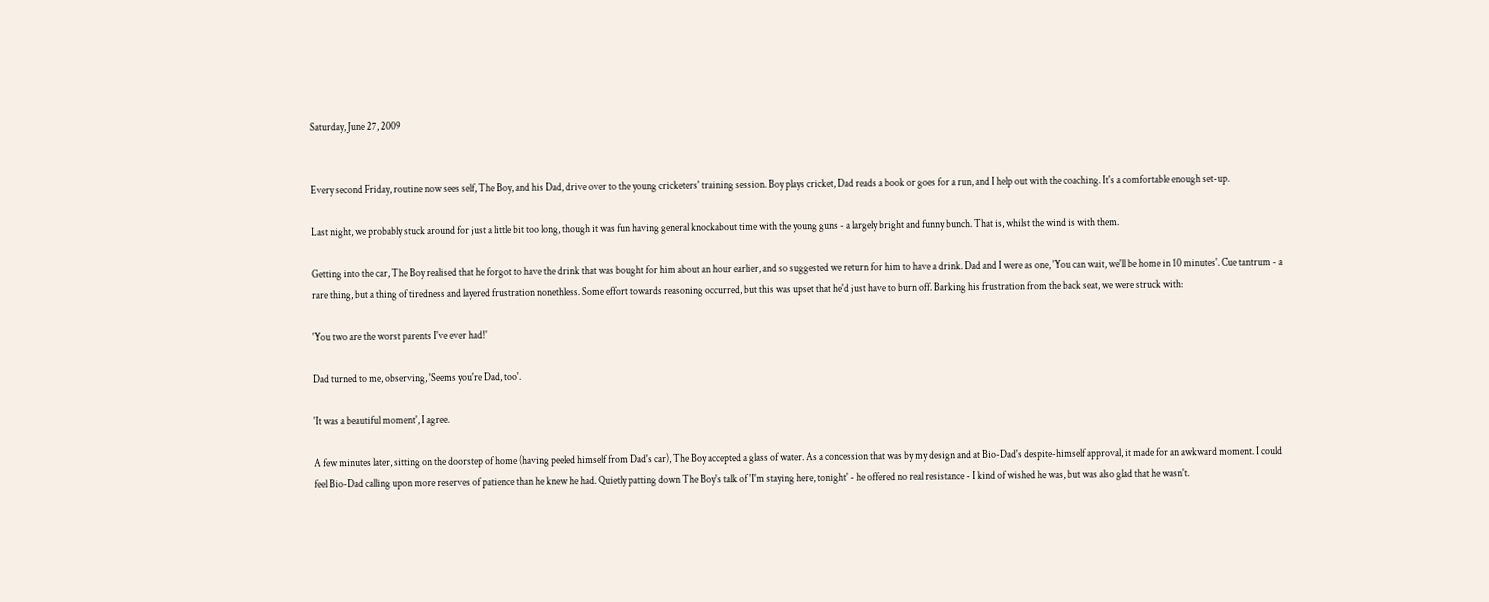Saturday, June 27, 2009


Every second Friday, routine now sees self, The Boy, and his Dad, drive over to the young cricketers' training session. Boy plays cricket, Dad reads a book or goes for a run, and I help out with the coaching. It's a comfortable enough set-up.

Last night, we probably stuck around for just a little bit too long, though it was fun having general knockabout time with the young guns - a largely bright and funny bunch. That is, whilst the wind is with them.

Getting into the car, The Boy realised that he forgot to have the drink that was bought for him about an hour earlier, and so suggested we return for him to have a drink. Dad and I were as one, 'You can wait, we'll be home in 10 minutes'. Cue tantrum - a rare thing, but a thing of tiredness and layered frustration nonethless. Some effort towards reasoning occurred, but this was upset that he'd just have to burn off. Barking his frustration from the back seat, we were struck with:

'You two are the worst parents I've ever had!'

Dad turned to me, observing, 'Seems you're Dad, too'.

'It was a beautiful moment', I agree.

A few minutes later, sitting on the doorstep of home (having peeled himself from Dad's car), The Boy accepted a glass of water. As a concession that was by my design and at Bio-Dad's despite-himself approval, it made for an awkward moment. I could feel Bio-Dad calling upon more reserves of patience than he knew he had. Quietly patting down The Boy's talk of 'I'm staying here, tonight' - he offered no real resistance - I kind of wished he was, but was also glad that he wasn't.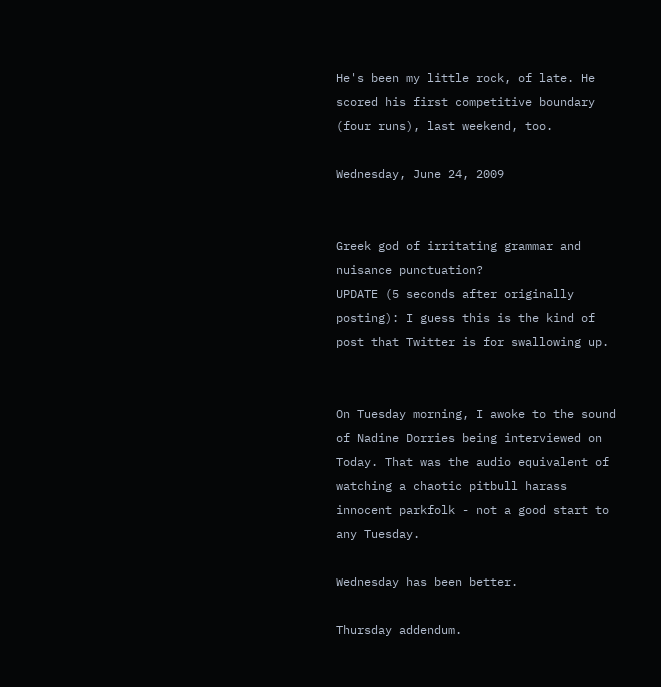He's been my little rock, of late. He scored his first competitive boundary (four runs), last weekend, too.

Wednesday, June 24, 2009


Greek god of irritating grammar and nuisance punctuation?
UPDATE (5 seconds after originally posting): I guess this is the kind of post that Twitter is for swallowing up.


On Tuesday morning, I awoke to the sound of Nadine Dorries being interviewed on Today. That was the audio equivalent of watching a chaotic pitbull harass innocent parkfolk - not a good start to any Tuesday.

Wednesday has been better.

Thursday addendum.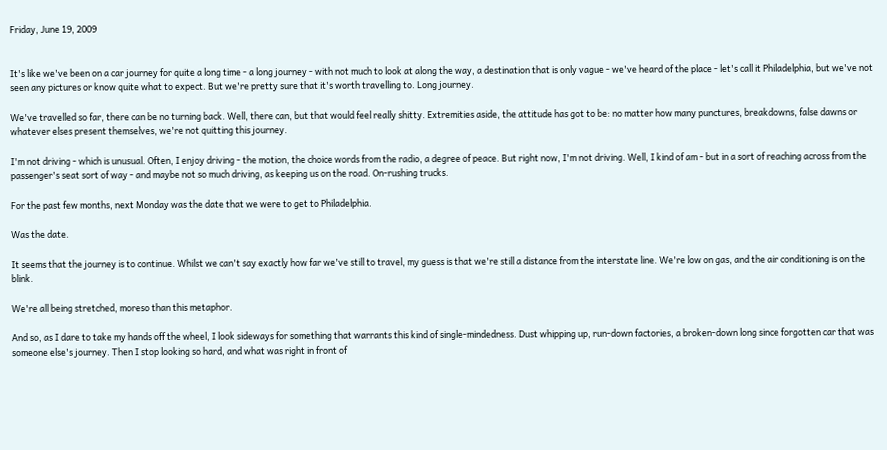Friday, June 19, 2009


It's like we've been on a car journey for quite a long time - a long journey - with not much to look at along the way, a destination that is only vague - we've heard of the place - let's call it Philadelphia, but we've not seen any pictures or know quite what to expect. But we're pretty sure that it's worth travelling to. Long journey.

We've travelled so far, there can be no turning back. Well, there can, but that would feel really shitty. Extremities aside, the attitude has got to be: no matter how many punctures, breakdowns, false dawns or whatever elses present themselves, we're not quitting this journey.

I'm not driving - which is unusual. Often, I enjoy driving - the motion, the choice words from the radio, a degree of peace. But right now, I'm not driving. Well, I kind of am - but in a sort of reaching across from the passenger's seat sort of way - and maybe not so much driving, as keeping us on the road. On-rushing trucks.

For the past few months, next Monday was the date that we were to get to Philadelphia.

Was the date.

It seems that the journey is to continue. Whilst we can't say exactly how far we've still to travel, my guess is that we're still a distance from the interstate line. We're low on gas, and the air conditioning is on the blink.

We're all being stretched, moreso than this metaphor.

And so, as I dare to take my hands off the wheel, I look sideways for something that warrants this kind of single-mindedness. Dust whipping up, run-down factories, a broken-down long since forgotten car that was someone else's journey. Then I stop looking so hard, and what was right in front of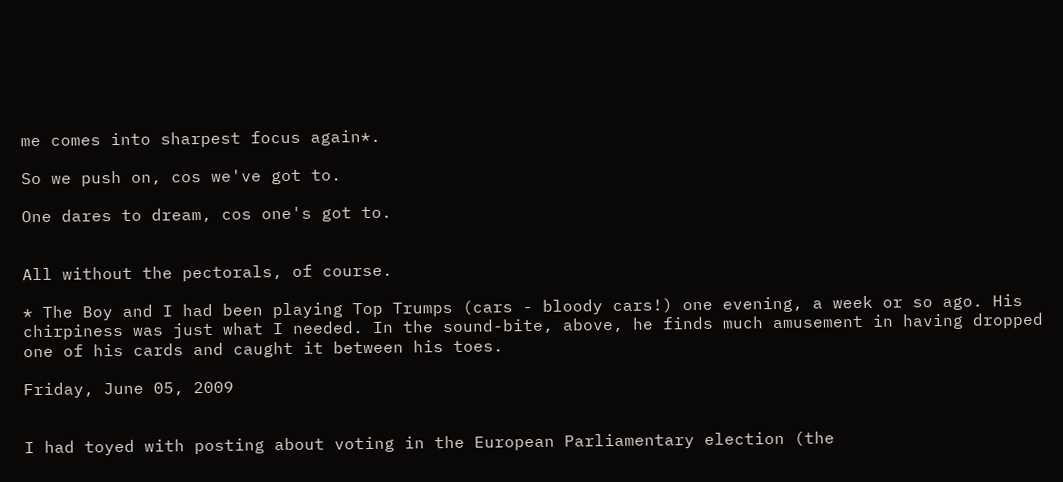me comes into sharpest focus again*.

So we push on, cos we've got to.

One dares to dream, cos one's got to.


All without the pectorals, of course.

* The Boy and I had been playing Top Trumps (cars - bloody cars!) one evening, a week or so ago. His chirpiness was just what I needed. In the sound-bite, above, he finds much amusement in having dropped one of his cards and caught it between his toes.

Friday, June 05, 2009


I had toyed with posting about voting in the European Parliamentary election (the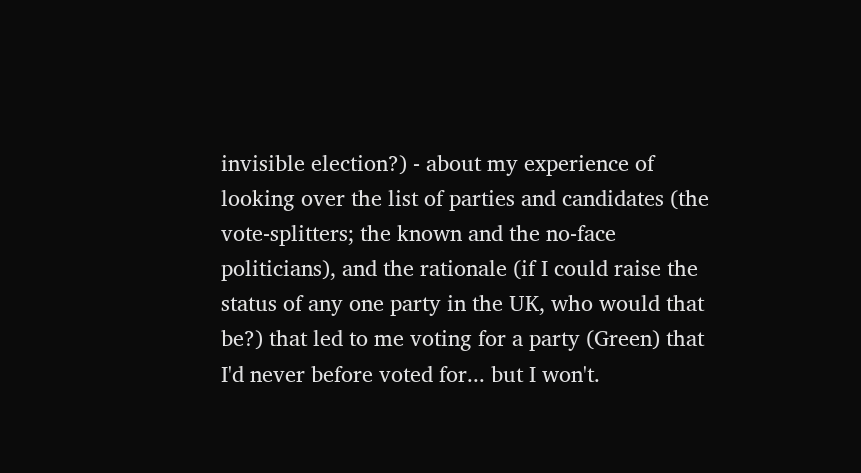invisible election?) - about my experience of looking over the list of parties and candidates (the vote-splitters; the known and the no-face politicians), and the rationale (if I could raise the status of any one party in the UK, who would that be?) that led to me voting for a party (Green) that I'd never before voted for... but I won't.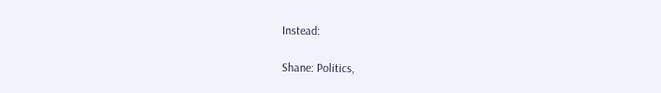Instead:

Shane: Politics,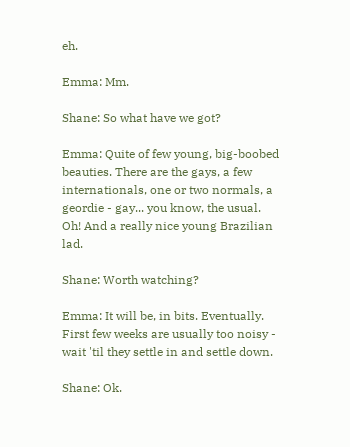eh.

Emma: Mm.

Shane: So what have we got?

Emma: Quite of few young, big-boobed beauties. There are the gays, a few internationals, one or two normals, a geordie - gay... you know, the usual. Oh! And a really nice young Brazilian lad.

Shane: Worth watching?

Emma: It will be, in bits. Eventually. First few weeks are usually too noisy - wait 'til they settle in and settle down.

Shane: Ok.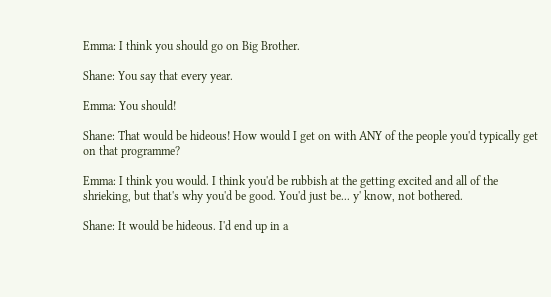Emma: I think you should go on Big Brother.

Shane: You say that every year.

Emma: You should!

Shane: That would be hideous! How would I get on with ANY of the people you'd typically get on that programme?

Emma: I think you would. I think you'd be rubbish at the getting excited and all of the shrieking, but that's why you'd be good. You'd just be... y' know, not bothered.

Shane: It would be hideous. I'd end up in a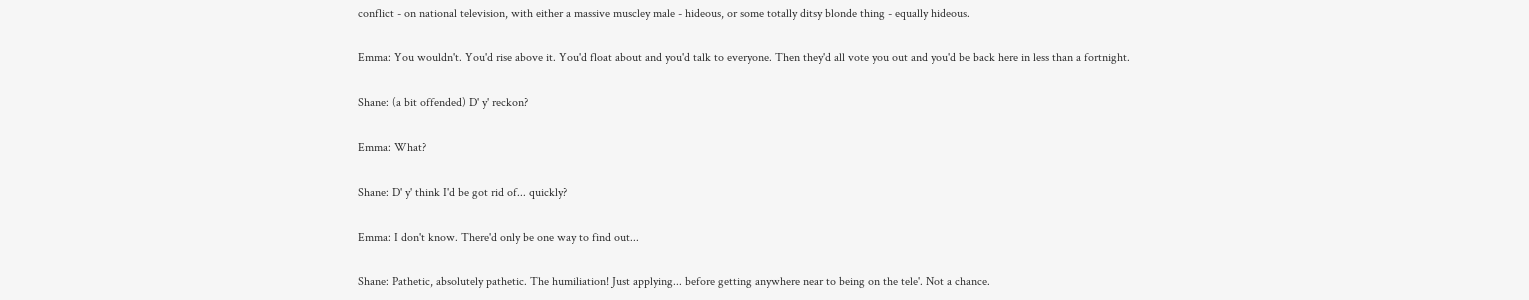conflict - on national television, with either a massive muscley male - hideous, or some totally ditsy blonde thing - equally hideous.

Emma: You wouldn't. You'd rise above it. You'd float about and you'd talk to everyone. Then they'd all vote you out and you'd be back here in less than a fortnight.

Shane: (a bit offended) D' y' reckon?

Emma: What?

Shane: D' y' think I'd be got rid of... quickly?

Emma: I don't know. There'd only be one way to find out...

Shane: Pathetic, absolutely pathetic. The humiliation! Just applying... before getting anywhere near to being on the tele'. Not a chance.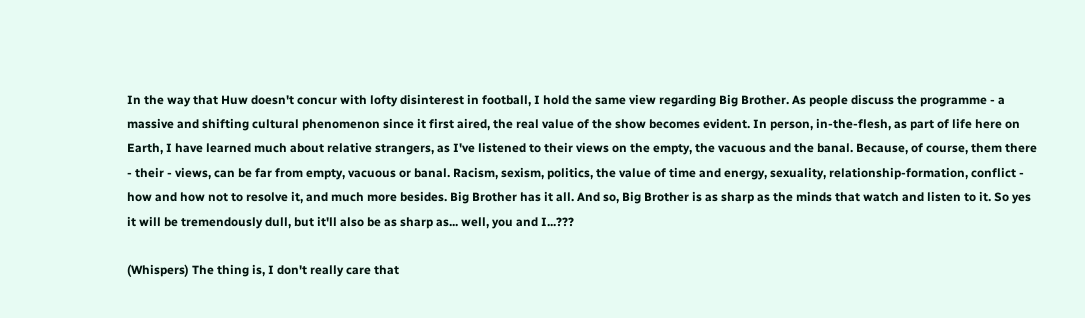In the way that Huw doesn't concur with lofty disinterest in football, I hold the same view regarding Big Brother. As people discuss the programme - a massive and shifting cultural phenomenon since it first aired, the real value of the show becomes evident. In person, in-the-flesh, as part of life here on Earth, I have learned much about relative strangers, as I've listened to their views on the empty, the vacuous and the banal. Because, of course, them there - their - views, can be far from empty, vacuous or banal. Racism, sexism, politics, the value of time and energy, sexuality, relationship-formation, conflict - how and how not to resolve it, and much more besides. Big Brother has it all. And so, Big Brother is as sharp as the minds that watch and listen to it. So yes it will be tremendously dull, but it'll also be as sharp as... well, you and I...???

(Whispers) The thing is, I don't really care that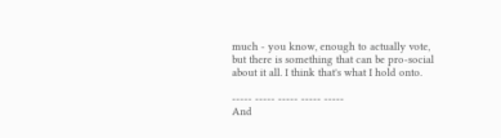much - you know, enough to actually vote, but there is something that can be pro-social about it all. I think that's what I hold onto.

----- ----- ----- ----- -----
And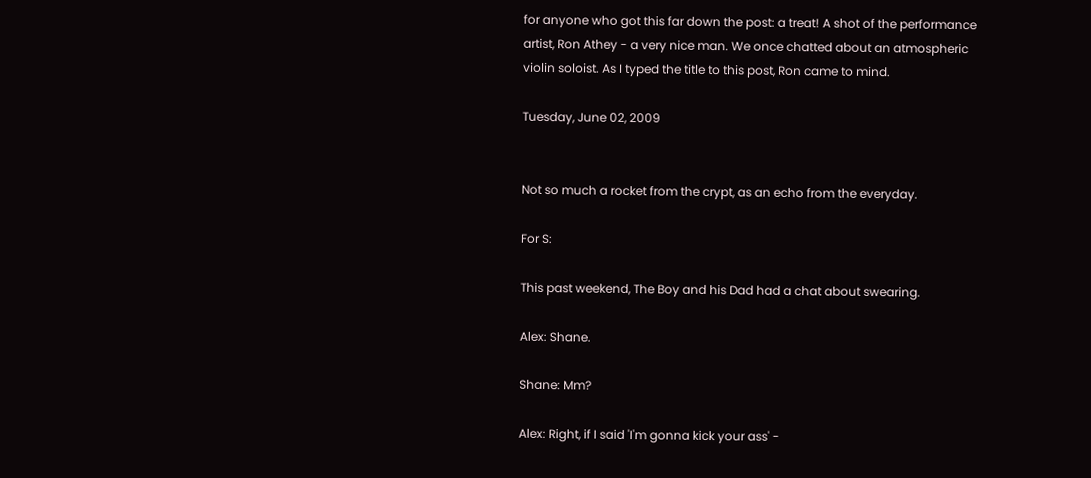for anyone who got this far down the post: a treat! A shot of the performance artist, Ron Athey - a very nice man. We once chatted about an atmospheric violin soloist. As I typed the title to this post, Ron came to mind.

Tuesday, June 02, 2009


Not so much a rocket from the crypt, as an echo from the everyday.

For S:

This past weekend, The Boy and his Dad had a chat about swearing.

Alex: Shane.

Shane: Mm?

Alex: Right, if I said 'I'm gonna kick your ass' -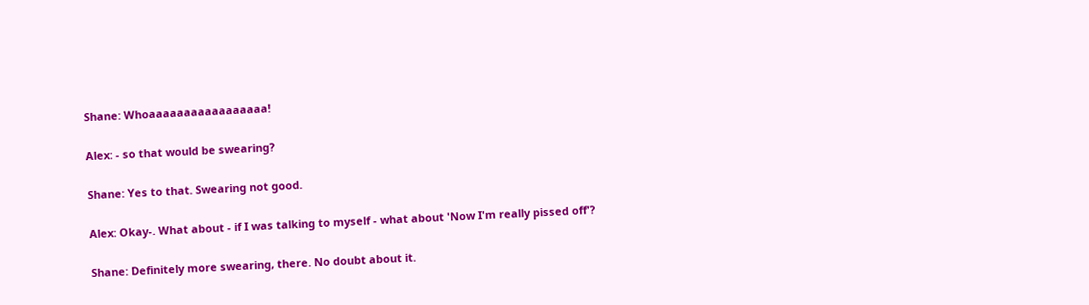Shane: Whoaaaaaaaaaaaaaaaaa!

Alex: - so that would be swearing?

Shane: Yes to that. Swearing not good.

Alex: Okay-. What about - if I was talking to myself - what about 'Now I'm really pissed off'?

Shane: Definitely more swearing, there. No doubt about it.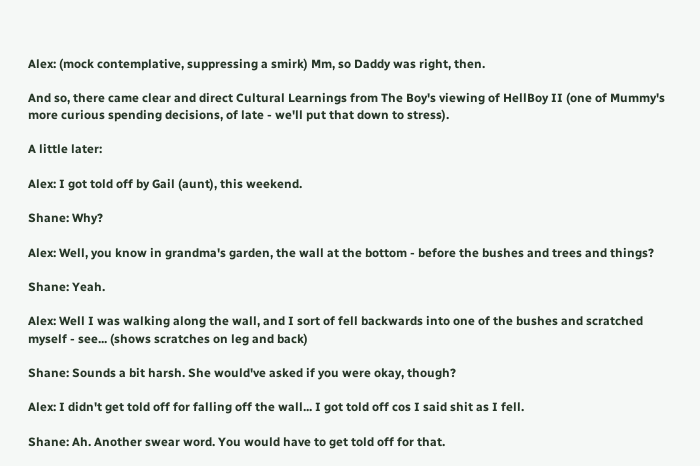Alex: (mock contemplative, suppressing a smirk) Mm, so Daddy was right, then.

And so, there came clear and direct Cultural Learnings from The Boy's viewing of HellBoy II (one of Mummy's more curious spending decisions, of late - we'll put that down to stress).

A little later:

Alex: I got told off by Gail (aunt), this weekend.

Shane: Why?

Alex: Well, you know in grandma's garden, the wall at the bottom - before the bushes and trees and things?

Shane: Yeah.

Alex: Well I was walking along the wall, and I sort of fell backwards into one of the bushes and scratched myself - see... (shows scratches on leg and back)

Shane: Sounds a bit harsh. She would've asked if you were okay, though?

Alex: I didn't get told off for falling off the wall... I got told off cos I said shit as I fell.

Shane: Ah. Another swear word. You would have to get told off for that.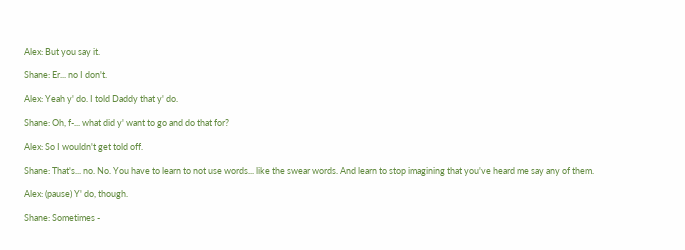Alex: But you say it.

Shane: Er... no I don't.

Alex: Yeah y' do. I told Daddy that y' do.

Shane: Oh, f-... what did y' want to go and do that for?

Alex: So I wouldn't get told off.

Shane: That's... no. No. You have to learn to not use words... like the swear words. And learn to stop imagining that you've heard me say any of them.

Alex: (pause) Y' do, though.

Shane: Sometimes -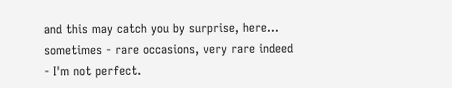and this may catch you by surprise, here... sometimes - rare occasions, very rare indeed - I'm not perfect.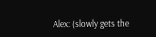Alex: (slowly gets the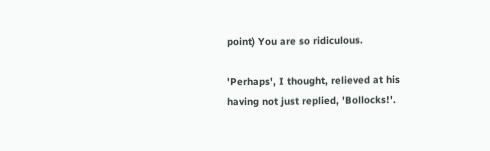point) You are so ridiculous.

'Perhaps', I thought, relieved at his having not just replied, 'Bollocks!'.